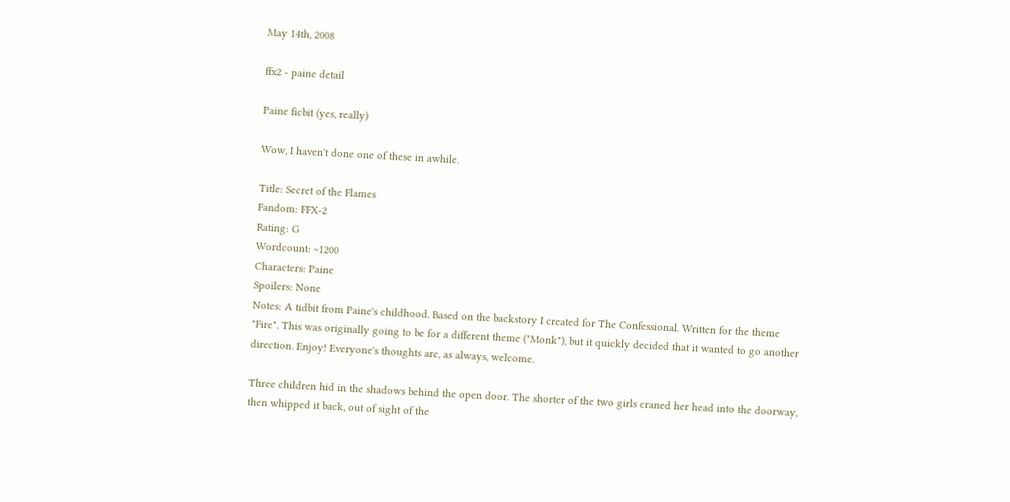May 14th, 2008

ffx2 - paine detail

Paine ficbit (yes, really)

Wow, I haven't done one of these in awhile.

Title: Secret of the Flames
Fandom: FFX-2
Rating: G
Wordcount: ~1200
Characters: Paine
Spoilers: None
Notes: A tidbit from Paine's childhood. Based on the backstory I created for The Confessional. Written for the theme "Fire". This was originally going to be for a different theme ("Monk"), but it quickly decided that it wanted to go another direction. Enjoy! Everyone's thoughts are, as always, welcome.

Three children hid in the shadows behind the open door. The shorter of the two girls craned her head into the doorway, then whipped it back, out of sight of the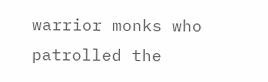warrior monks who patrolled the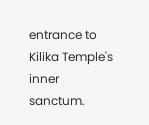entrance to Kilika Temple's inner sanctum.